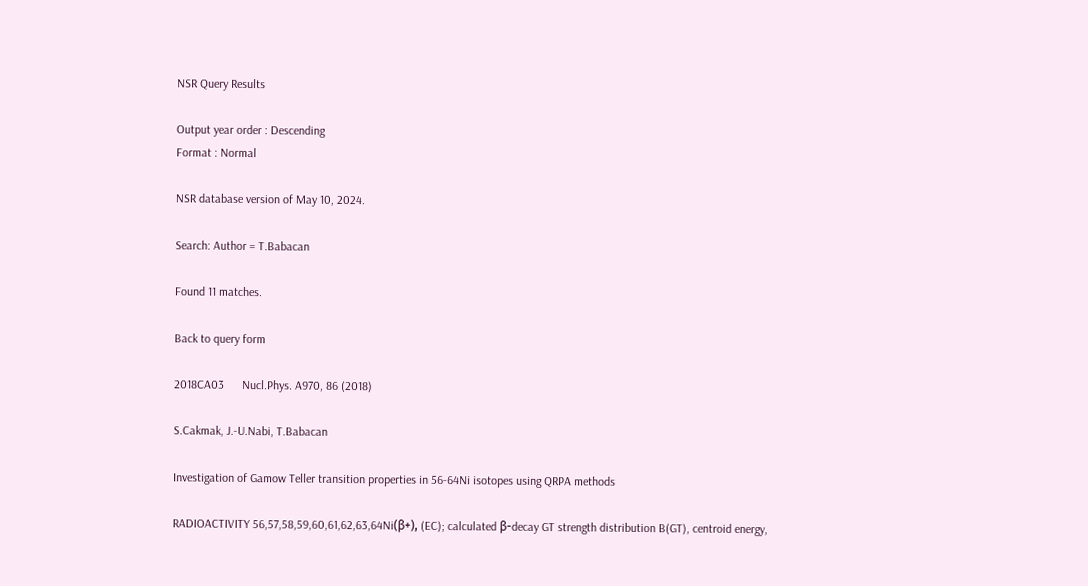NSR Query Results

Output year order : Descending
Format : Normal

NSR database version of May 10, 2024.

Search: Author = T.Babacan

Found 11 matches.

Back to query form

2018CA03      Nucl.Phys. A970, 86 (2018)

S.Cakmak, J.-U.Nabi, T.Babacan

Investigation of Gamow Teller transition properties in 56-64Ni isotopes using QRPA methods

RADIOACTIVITY 56,57,58,59,60,61,62,63,64Ni(β+), (EC); calculated β-decay GT strength distribution B(GT), centroid energy,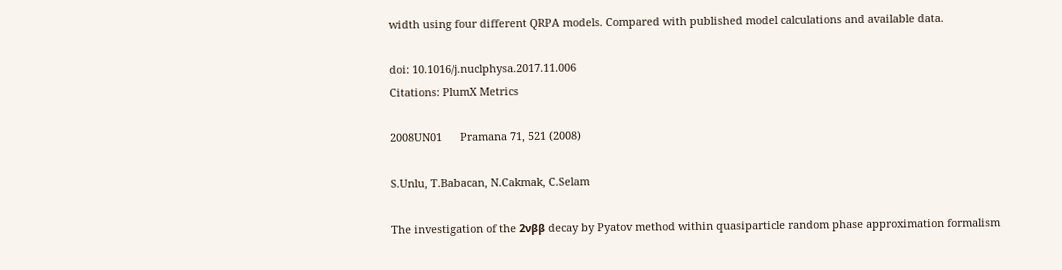width using four different QRPA models. Compared with published model calculations and available data.

doi: 10.1016/j.nuclphysa.2017.11.006
Citations: PlumX Metrics

2008UN01      Pramana 71, 521 (2008)

S.Unlu, T.Babacan, N.Cakmak, C.Selam

The investigation of the 2νββ decay by Pyatov method within quasiparticle random phase approximation formalism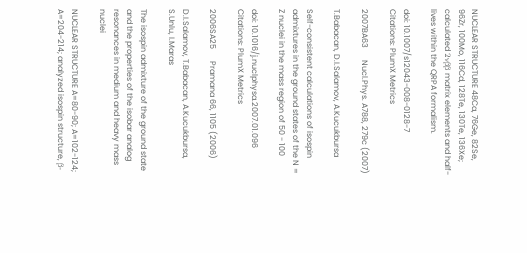NUCLEAR STRUCTURE 48Ca, 76Ge, 82Se, 96Zr, 100Mo, 116Cd, 128Te, 130Te, 136Xe; calculated 2νββ matrix elements and half-lives within the QRPA formalism.

doi: 10.1007/s12043-008-0128-7
Citations: PlumX Metrics

2007BA63      Nucl.Phys. A788, 279c (2007)

T.Babacan, D.I.Salamov, A.Kucukbursa

Self-consistent calculations of isospin admixtures in the ground states of the N = Z nuclei in the mass region of 50 - 100

doi: 10.1016/j.nuclphysa.2007.01.096
Citations: PlumX Metrics

2006SA25      Pramana 66, 1105 (2006)

D.I.Salamov, T.Babacan, A.Kucukbursa, S.Unlu, I.Maras

The isospin admixture of the ground state and the properties of the isobar analog resonances in medium and heavy mass nuclei

NUCLEAR STRUCTURE A=80-90; A=102-124; A=204-214; analyzed isospin structure, β-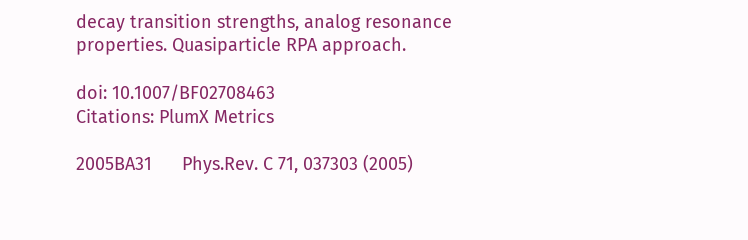decay transition strengths, analog resonance properties. Quasiparticle RPA approach.

doi: 10.1007/BF02708463
Citations: PlumX Metrics

2005BA31      Phys.Rev. C 71, 037303 (2005)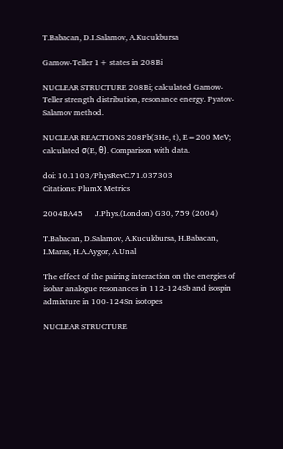T.Babacan, D.I.Salamov, A.Kucukbursa

Gamow-Teller 1+ states in 208Bi

NUCLEAR STRUCTURE 208Bi; calculated Gamow-Teller strength distribution, resonance energy. Pyatov-Salamov method.

NUCLEAR REACTIONS 208Pb(3He, t), E=200 MeV; calculated σ(E, θ). Comparison with data.

doi: 10.1103/PhysRevC.71.037303
Citations: PlumX Metrics

2004BA45      J.Phys.(London) G30, 759 (2004)

T.Babacan, D.Salamov, A.Kucukbursa, H.Babacan, I.Maras, H.A.Aygor, A.Unal

The effect of the pairing interaction on the energies of isobar analogue resonances in 112-124Sb and isospin admixture in 100-124Sn isotopes

NUCLEAR STRUCTURE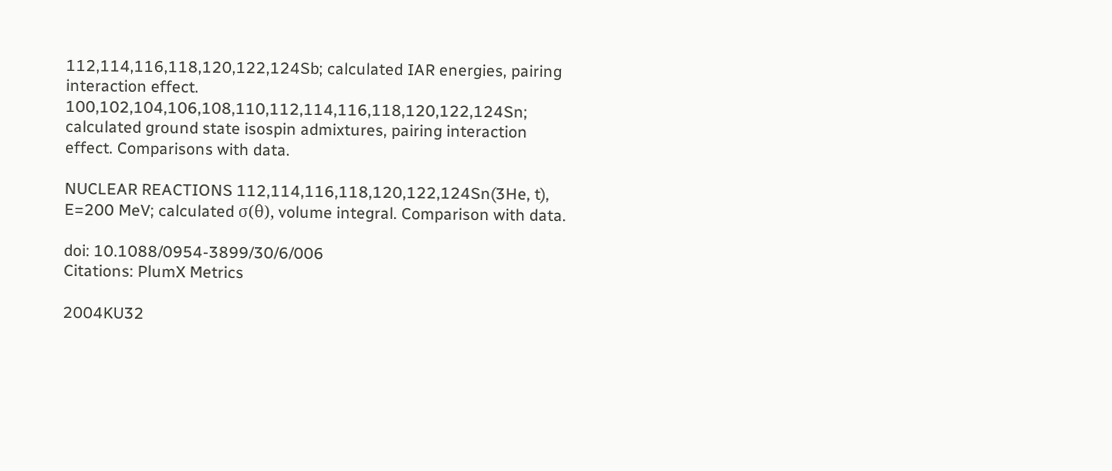112,114,116,118,120,122,124Sb; calculated IAR energies, pairing interaction effect. 100,102,104,106,108,110,112,114,116,118,120,122,124Sn; calculated ground state isospin admixtures, pairing interaction effect. Comparisons with data.

NUCLEAR REACTIONS 112,114,116,118,120,122,124Sn(3He, t), E=200 MeV; calculated σ(θ), volume integral. Comparison with data.

doi: 10.1088/0954-3899/30/6/006
Citations: PlumX Metrics

2004KU32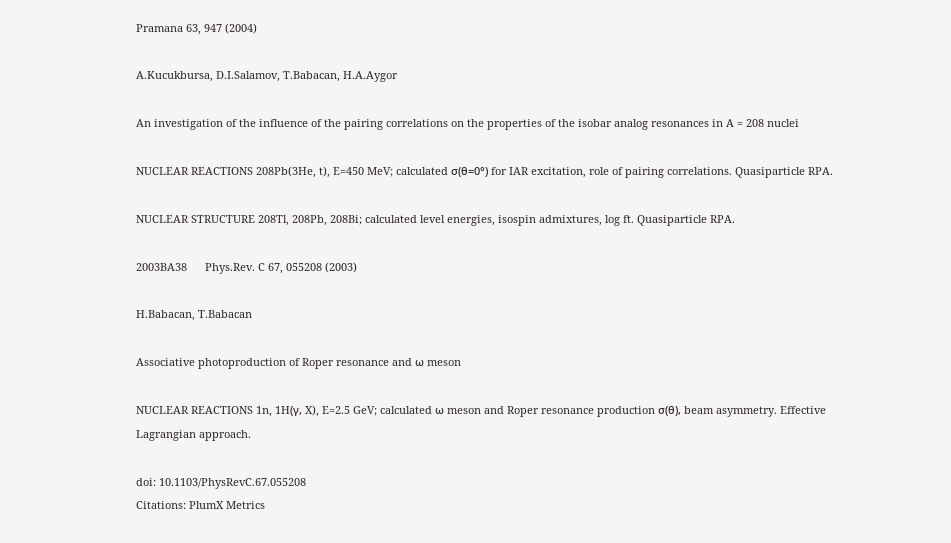Pramana 63, 947 (2004)

A.Kucukbursa, D.I.Salamov, T.Babacan, H.A.Aygor

An investigation of the influence of the pairing correlations on the properties of the isobar analog resonances in A = 208 nuclei

NUCLEAR REACTIONS 208Pb(3He, t), E=450 MeV; calculated σ(θ=0°) for IAR excitation, role of pairing correlations. Quasiparticle RPA.

NUCLEAR STRUCTURE 208Tl, 208Pb, 208Bi; calculated level energies, isospin admixtures, log ft. Quasiparticle RPA.

2003BA38      Phys.Rev. C 67, 055208 (2003)

H.Babacan, T.Babacan

Associative photoproduction of Roper resonance and ω meson

NUCLEAR REACTIONS 1n, 1H(γ, X), E=2.5 GeV; calculated ω meson and Roper resonance production σ(θ), beam asymmetry. Effective Lagrangian approach.

doi: 10.1103/PhysRevC.67.055208
Citations: PlumX Metrics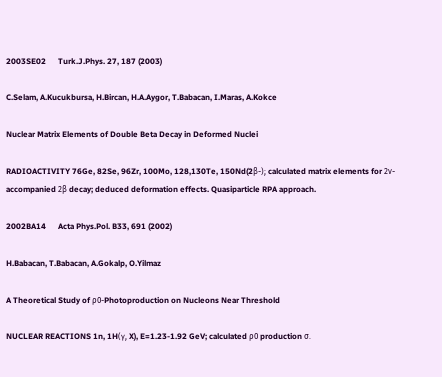2003SE02      Turk.J.Phys. 27, 187 (2003)

C.Selam, A.Kucukbursa, H.Bircan, H.A.Aygor, T.Babacan, I.Maras, A.Kokce

Nuclear Matrix Elements of Double Beta Decay in Deformed Nuclei

RADIOACTIVITY 76Ge, 82Se, 96Zr, 100Mo, 128,130Te, 150Nd(2β-); calculated matrix elements for 2ν-accompanied 2β decay; deduced deformation effects. Quasiparticle RPA approach.

2002BA14      Acta Phys.Pol. B33, 691 (2002)

H.Babacan, T.Babacan, A.Gokalp, O.Yilmaz

A Theoretical Study of ρ0-Photoproduction on Nucleons Near Threshold

NUCLEAR REACTIONS 1n, 1H(γ, X), E=1.23-1.92 GeV; calculated ρ0 production σ.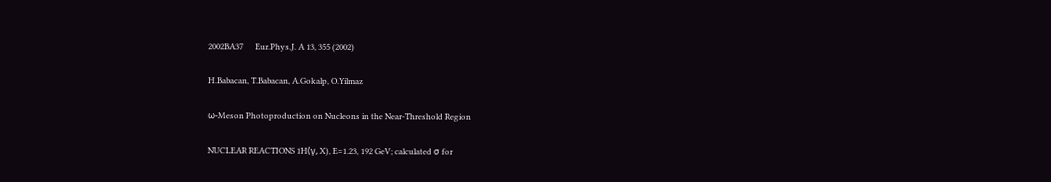2002BA37      Eur.Phys.J. A 13, 355 (2002)

H.Babacan, T.Babacan, A.Gokalp, O.Yilmaz

ω-Meson Photoproduction on Nucleons in the Near-Threshold Region

NUCLEAR REACTIONS 1H(γ, X), E=1.23, 192 GeV; calculated σ for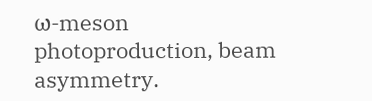ω-meson photoproduction, beam asymmetry.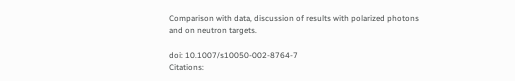Comparison with data, discussion of results with polarized photons and on neutron targets.

doi: 10.1007/s10050-002-8764-7
Citations: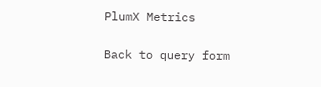PlumX Metrics

Back to query form